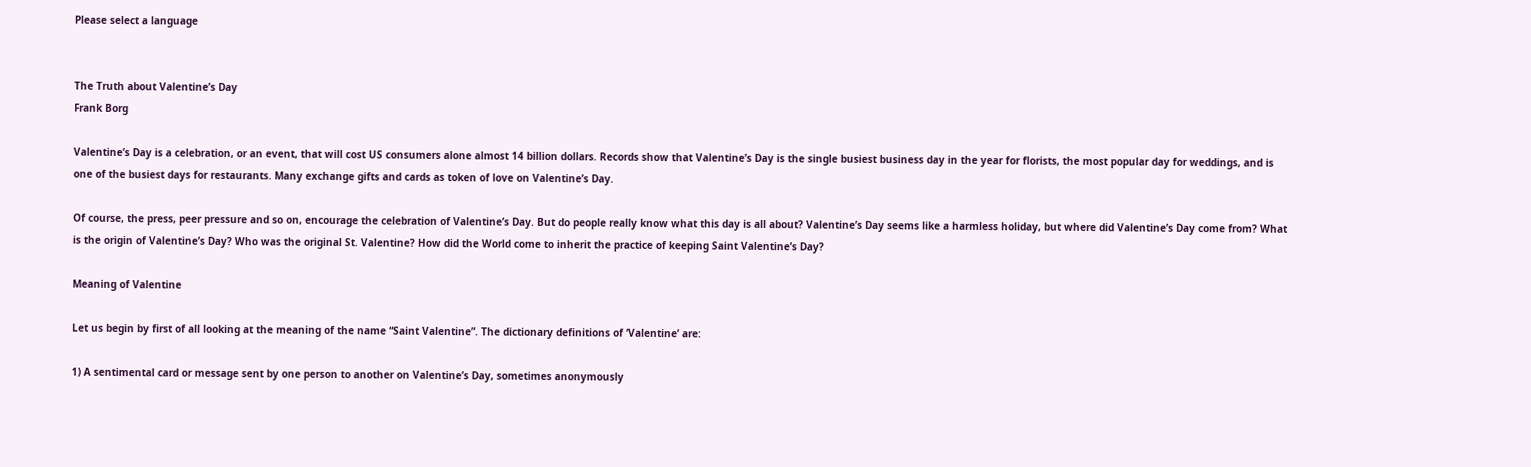Please select a language


The Truth about Valentine’s Day
Frank Borg

Valentine’s Day is a celebration, or an event, that will cost US consumers alone almost 14 billion dollars. Records show that Valentine’s Day is the single busiest business day in the year for florists, the most popular day for weddings, and is one of the busiest days for restaurants. Many exchange gifts and cards as token of love on Valentine’s Day.

Of course, the press, peer pressure and so on, encourage the celebration of Valentine’s Day. But do people really know what this day is all about? Valentine’s Day seems like a harmless holiday, but where did Valentine’s Day come from? What is the origin of Valentine’s Day? Who was the original St. Valentine? How did the World come to inherit the practice of keeping Saint Valentine’s Day?

Meaning of Valentine

Let us begin by first of all looking at the meaning of the name “Saint Valentine”. The dictionary definitions of ‘Valentine’ are:

1) A sentimental card or message sent by one person to another on Valentine’s Day, sometimes anonymously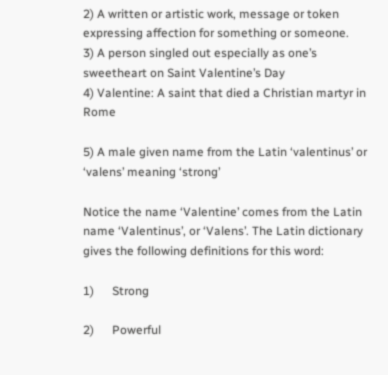2) A written or artistic work, message or token expressing affection for something or someone.
3) A person singled out especially as one’s sweetheart on Saint Valentine’s Day
4) Valentine: A saint that died a Christian martyr in Rome

5) A male given name from the Latin ‘valentinus’ or ‘valens’ meaning ‘strong’

Notice the name ‘Valentine’ comes from the Latin name ‘Valentinus’, or ‘Valens’. The Latin dictionary gives the following definitions for this word:

1)      Strong

2)      Powerful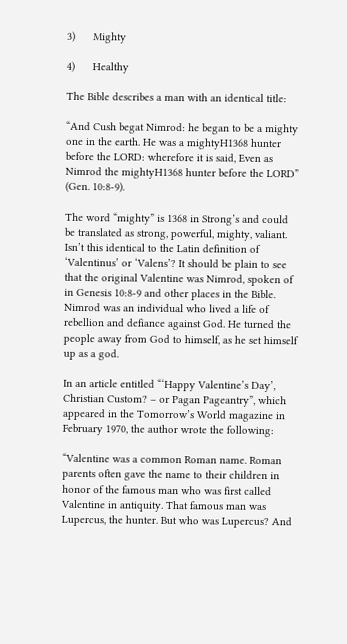3)      Mighty

4)      Healthy

The Bible describes a man with an identical title:

“And Cush begat Nimrod: he began to be a mighty one in the earth. He was a mightyH1368 hunter before the LORD: wherefore it is said, Even as Nimrod the mightyH1368 hunter before the LORD” (Gen. 10:8-9).

The word “mighty” is 1368 in Strong’s and could be translated as strong, powerful, mighty, valiant. Isn’t this identical to the Latin definition of ‘Valentinus’ or ‘Valens’? It should be plain to see that the original Valentine was Nimrod, spoken of in Genesis 10:8-9 and other places in the Bible. Nimrod was an individual who lived a life of rebellion and defiance against God. He turned the people away from God to himself, as he set himself up as a god.

In an article entitled “‘Happy Valentine’s Day’, Christian Custom? – or Pagan Pageantry”, which appeared in the Tomorrow’s World magazine in February 1970, the author wrote the following:

“Valentine was a common Roman name. Roman parents often gave the name to their children in honor of the famous man who was first called Valentine in antiquity. That famous man was Lupercus, the hunter. But who was Lupercus? And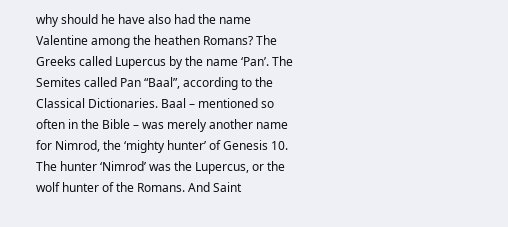why should he have also had the name Valentine among the heathen Romans? The Greeks called Lupercus by the name ‘Pan’. The Semites called Pan “Baal”, according to the Classical Dictionaries. Baal – mentioned so often in the Bible – was merely another name for Nimrod, the ‘mighty hunter’ of Genesis 10. The hunter ‘Nimrod’ was the Lupercus, or the wolf hunter of the Romans. And Saint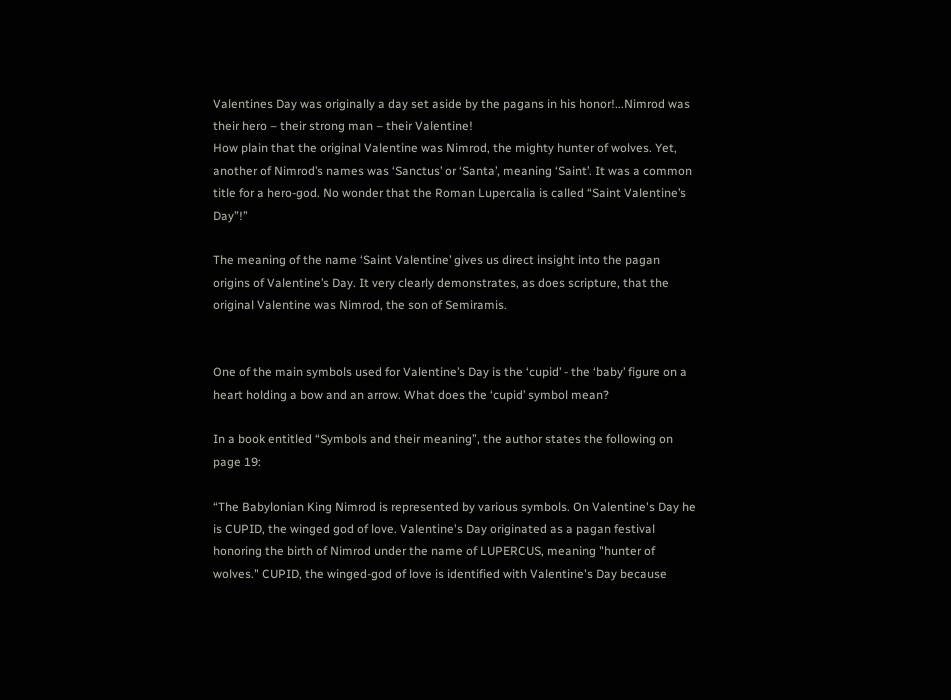Valentines Day was originally a day set aside by the pagans in his honor!...Nimrod was their hero – their strong man – their Valentine!
How plain that the original Valentine was Nimrod, the mighty hunter of wolves. Yet, another of Nimrod’s names was ‘Sanctus’ or ‘Santa’, meaning ‘Saint’. It was a common title for a hero-god. No wonder that the Roman Lupercalia is called “Saint Valentine’s Day”!”

The meaning of the name ‘Saint Valentine’ gives us direct insight into the pagan origins of Valentine’s Day. It very clearly demonstrates, as does scripture, that the original Valentine was Nimrod, the son of Semiramis.


One of the main symbols used for Valentine’s Day is the ‘cupid’ - the ‘baby’ figure on a heart holding a bow and an arrow. What does the ‘cupid’ symbol mean?

In a book entitled “Symbols and their meaning”, the author states the following on page 19:

“The Babylonian King Nimrod is represented by various symbols. On Valentine's Day he is CUPID, the winged god of love. Valentine's Day originated as a pagan festival honoring the birth of Nimrod under the name of LUPERCUS, meaning "hunter of wolves." CUPID, the winged-god of love is identified with Valentine's Day because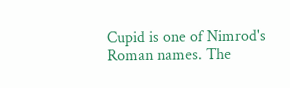Cupid is one of Nimrod's Roman names. The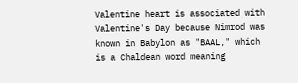Valentine heart is associated with Valentine's Day because Nimrod was known in Babylon as "BAAL," which is a Chaldean word meaning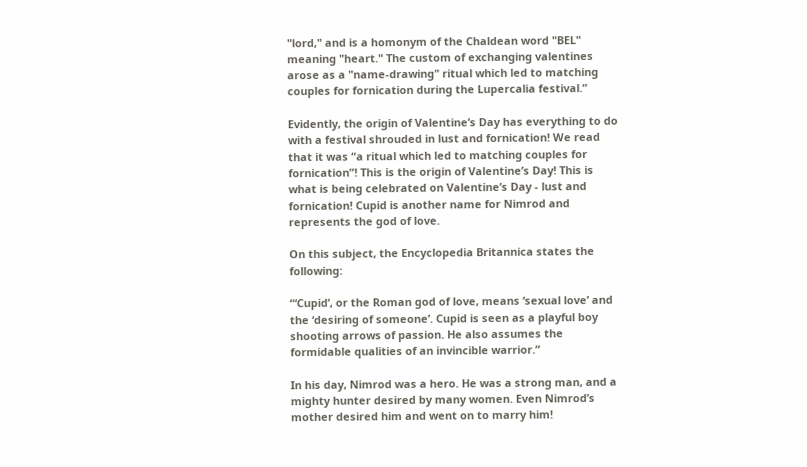"lord," and is a homonym of the Chaldean word "BEL" meaning "heart." The custom of exchanging valentines arose as a "name-drawing" ritual which led to matching couples for fornication during the Lupercalia festival.”

Evidently, the origin of Valentine’s Day has everything to do with a festival shrouded in lust and fornication! We read that it was “a ritual which led to matching couples for fornication”! This is the origin of Valentine’s Day! This is what is being celebrated on Valentine’s Day - lust and fornication! Cupid is another name for Nimrod and represents the god of love.

On this subject, the Encyclopedia Britannica states the following:

“‘Cupid’, or the Roman god of love, means ‘sexual love’ and the ‘desiring of someone’. Cupid is seen as a playful boy shooting arrows of passion. He also assumes the formidable qualities of an invincible warrior.”

In his day, Nimrod was a hero. He was a strong man, and a mighty hunter desired by many women. Even Nimrod’s mother desired him and went on to marry him!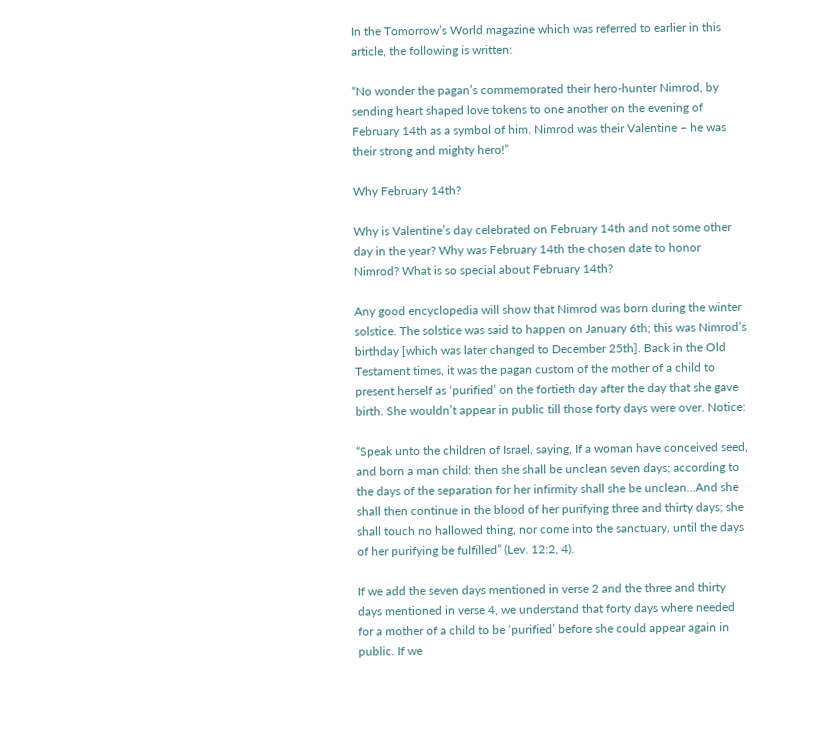In the Tomorrow’s World magazine which was referred to earlier in this article, the following is written:

“No wonder the pagan’s commemorated their hero-hunter Nimrod, by sending heart shaped love tokens to one another on the evening of February 14th as a symbol of him. Nimrod was their Valentine – he was their strong and mighty hero!”

Why February 14th?

Why is Valentine’s day celebrated on February 14th and not some other day in the year? Why was February 14th the chosen date to honor Nimrod? What is so special about February 14th?

Any good encyclopedia will show that Nimrod was born during the winter solstice. The solstice was said to happen on January 6th; this was Nimrod’s birthday [which was later changed to December 25th]. Back in the Old Testament times, it was the pagan custom of the mother of a child to present herself as ‘purified’ on the fortieth day after the day that she gave birth. She wouldn’t appear in public till those forty days were over. Notice:

“Speak unto the children of Israel, saying, If a woman have conceived seed, and born a man child: then she shall be unclean seven days; according to the days of the separation for her infirmity shall she be unclean…And she shall then continue in the blood of her purifying three and thirty days; she shall touch no hallowed thing, nor come into the sanctuary, until the days of her purifying be fulfilled” (Lev. 12:2, 4).

If we add the seven days mentioned in verse 2 and the three and thirty days mentioned in verse 4, we understand that forty days where needed for a mother of a child to be ‘purified’ before she could appear again in public. If we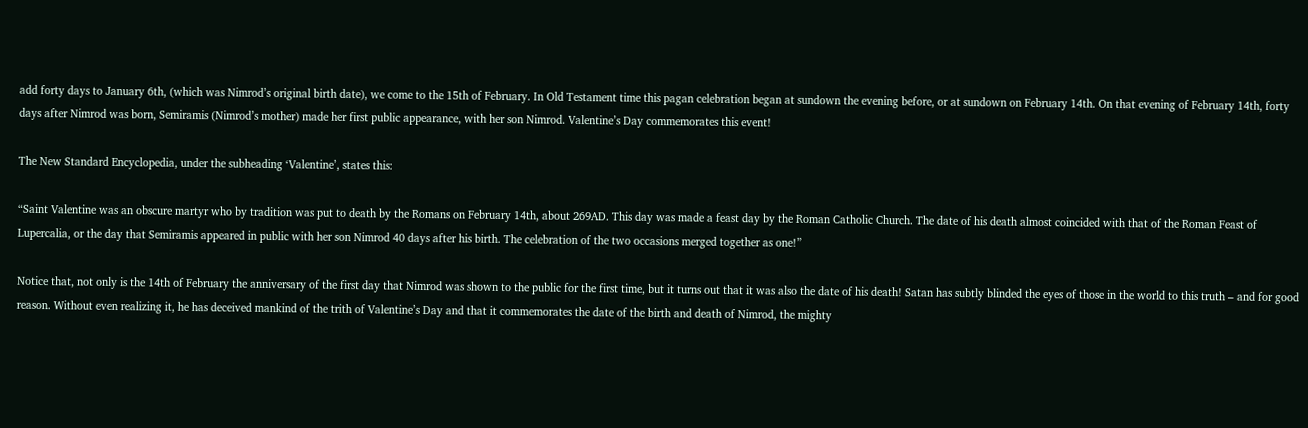add forty days to January 6th, (which was Nimrod’s original birth date), we come to the 15th of February. In Old Testament time this pagan celebration began at sundown the evening before, or at sundown on February 14th. On that evening of February 14th, forty days after Nimrod was born, Semiramis (Nimrod’s mother) made her first public appearance, with her son Nimrod. Valentine’s Day commemorates this event!

The New Standard Encyclopedia, under the subheading ‘Valentine’, states this:

“Saint Valentine was an obscure martyr who by tradition was put to death by the Romans on February 14th, about 269AD. This day was made a feast day by the Roman Catholic Church. The date of his death almost coincided with that of the Roman Feast of Lupercalia, or the day that Semiramis appeared in public with her son Nimrod 40 days after his birth. The celebration of the two occasions merged together as one!”

Notice that, not only is the 14th of February the anniversary of the first day that Nimrod was shown to the public for the first time, but it turns out that it was also the date of his death! Satan has subtly blinded the eyes of those in the world to this truth – and for good reason. Without even realizing it, he has deceived mankind of the trith of Valentine’s Day and that it commemorates the date of the birth and death of Nimrod, the mighty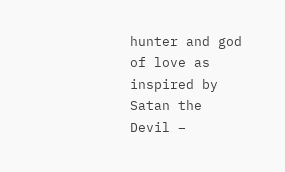hunter and god of love as inspired by Satan the Devil –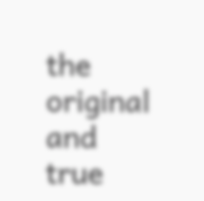the original and true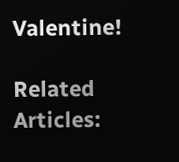Valentine!

Related Articles: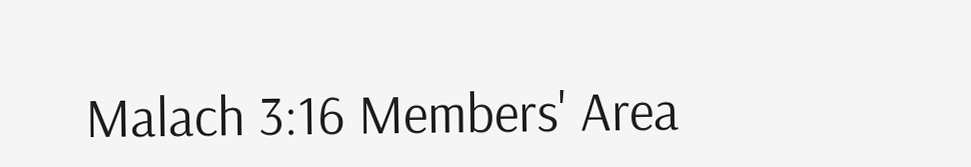Malach 3:16 Members' Area